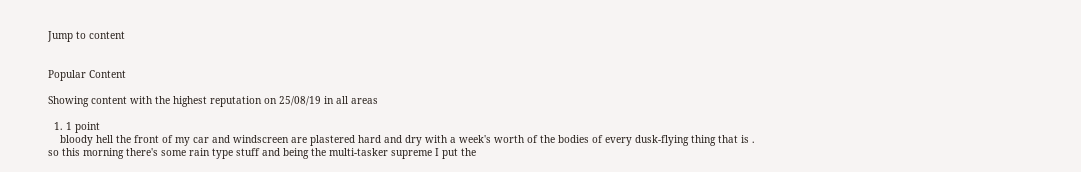Jump to content


Popular Content

Showing content with the highest reputation on 25/08/19 in all areas

  1. 1 point
    bloody hell the front of my car and windscreen are plastered hard and dry with a week's worth of the bodies of every dusk-flying thing that is . so this morning there's some rain type stuff and being the multi-tasker supreme I put the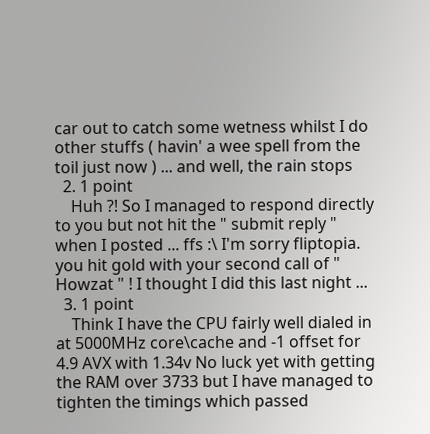car out to catch some wetness whilst I do other stuffs ( havin' a wee spell from the toil just now ) ... and well, the rain stops
  2. 1 point
    Huh ?! So I managed to respond directly to you but not hit the " submit reply " when I posted ... ffs :\ I'm sorry fliptopia. you hit gold with your second call of " Howzat " ! I thought I did this last night ...
  3. 1 point
    Think I have the CPU fairly well dialed in at 5000MHz core\cache and -1 offset for 4.9 AVX with 1.34v No luck yet with getting the RAM over 3733 but I have managed to tighten the timings which passed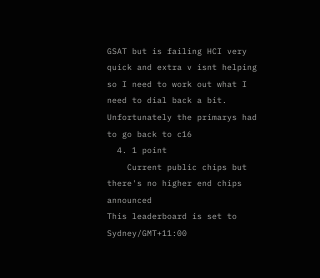GSAT but is failing HCI very quick and extra v isnt helping so I need to work out what I need to dial back a bit. Unfortunately the primarys had to go back to c16
  4. 1 point
    Current public chips but there's no higher end chips announced
This leaderboard is set to Sydney/GMT+11:00